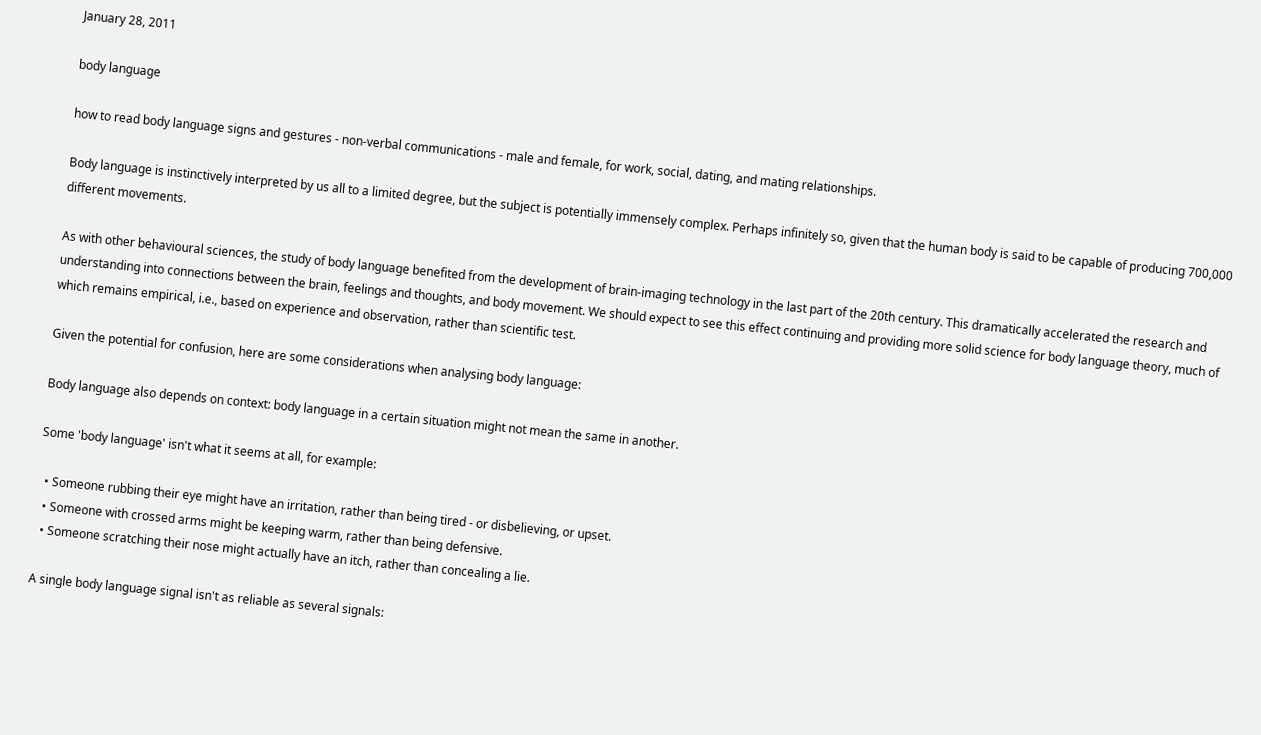January 28, 2011

body language

how to read body language signs and gestures - non-verbal communications - male and female, for work, social, dating, and mating relationships.

Body language is instinctively interpreted by us all to a limited degree, but the subject is potentially immensely complex. Perhaps infinitely so, given that the human body is said to be capable of producing 700,000 different movements.

As with other behavioural sciences, the study of body language benefited from the development of brain-imaging technology in the last part of the 20th century. This dramatically accelerated the research and understanding into connections between the brain, feelings and thoughts, and body movement. We should expect to see this effect continuing and providing more solid science for body language theory, much of which remains empirical, i.e., based on experience and observation, rather than scientific test.

Given the potential for confusion, here are some considerations when analysing body language:

Body language also depends on context: body language in a certain situation might not mean the same in another.

Some 'body language' isn't what it seems at all, for example:

  • Someone rubbing their eye might have an irritation, rather than being tired - or disbelieving, or upset.
  • Someone with crossed arms might be keeping warm, rather than being defensive.
  • Someone scratching their nose might actually have an itch, rather than concealing a lie.

A single body language signal isn't as reliable as several signals: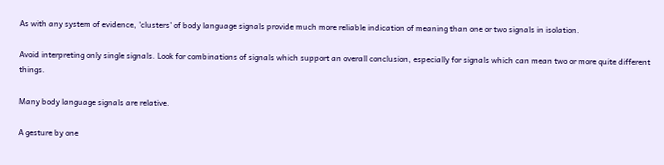As with any system of evidence, 'clusters' of body language signals provide much more reliable indication of meaning than one or two signals in isolation.

Avoid interpreting only single signals. Look for combinations of signals which support an overall conclusion, especially for signals which can mean two or more quite different things.

Many body language signals are relative.

A gesture by one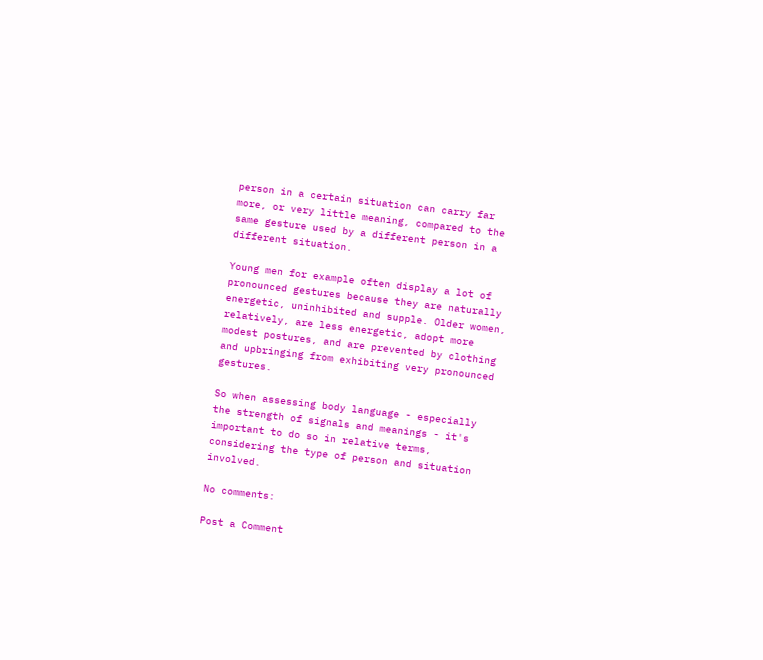person in a certain situation can carry far more, or very little meaning, compared to the same gesture used by a different person in a different situation.

Young men for example often display a lot of pronounced gestures because they are naturally energetic, uninhibited and supple. Older women, relatively, are less energetic, adopt more modest postures, and are prevented by clothing and upbringing from exhibiting very pronounced gestures.

So when assessing body language - especially the strength of signals and meanings - it's important to do so in relative terms, considering the type of person and situation involved.

No comments:

Post a Comment